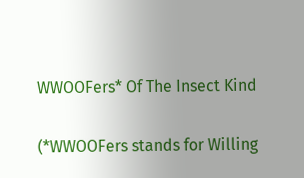WWOOFers* Of The Insect Kind

(*WWOOFers stands for Willing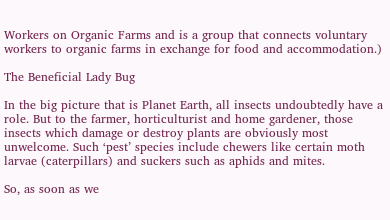Workers on Organic Farms and is a group that connects voluntary workers to organic farms in exchange for food and accommodation.)

The Beneficial Lady Bug

In the big picture that is Planet Earth, all insects undoubtedly have a role. But to the farmer, horticulturist and home gardener, those insects which damage or destroy plants are obviously most unwelcome. Such ‘pest’ species include chewers like certain moth larvae (caterpillars) and suckers such as aphids and mites.

So, as soon as we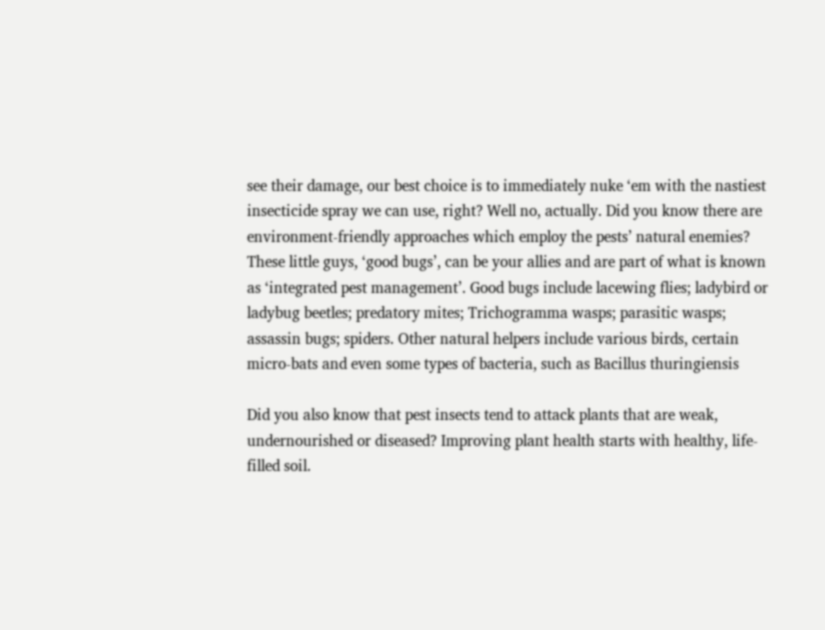see their damage, our best choice is to immediately nuke ‘em with the nastiest insecticide spray we can use, right? Well no, actually. Did you know there are environment-friendly approaches which employ the pests’ natural enemies? These little guys, ‘good bugs’, can be your allies and are part of what is known as ‘integrated pest management’. Good bugs include lacewing flies; ladybird or ladybug beetles; predatory mites; Trichogramma wasps; parasitic wasps; assassin bugs; spiders. Other natural helpers include various birds, certain micro-bats and even some types of bacteria, such as Bacillus thuringiensis

Did you also know that pest insects tend to attack plants that are weak, undernourished or diseased? Improving plant health starts with healthy, life-filled soil.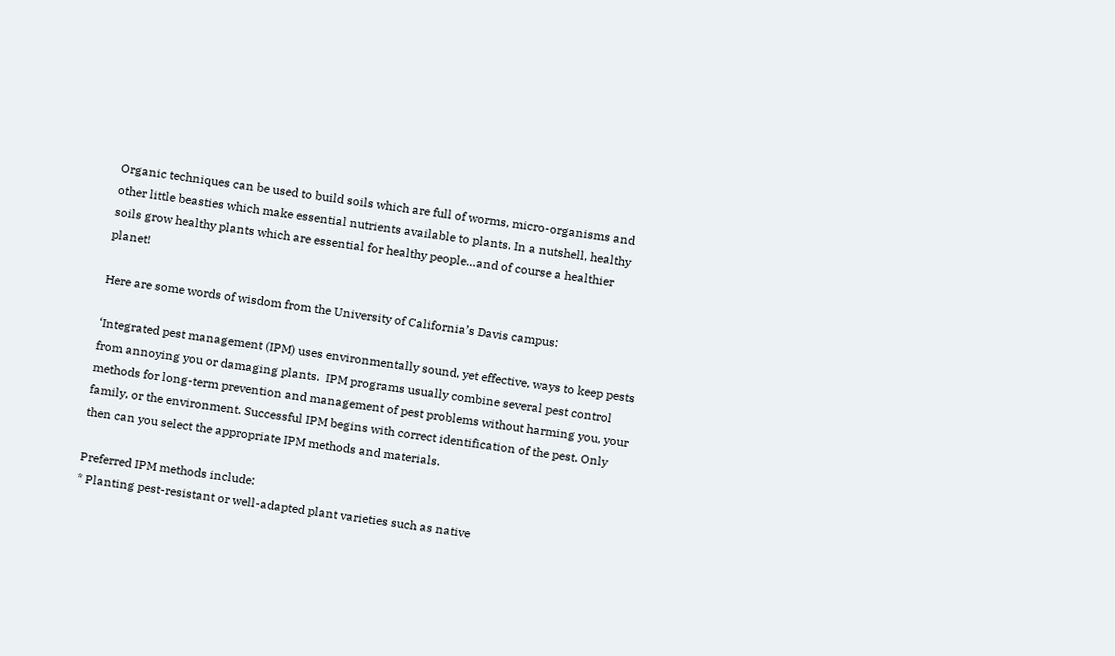Organic techniques can be used to build soils which are full of worms, micro-organisms and other little beasties which make essential nutrients available to plants. In a nutshell, healthy soils grow healthy plants which are essential for healthy people…and of course a healthier planet!

Here are some words of wisdom from the University of California’s Davis campus:

‘Integrated pest management (IPM) uses environmentally sound, yet effective, ways to keep pests from annoying you or damaging plants.  IPM programs usually combine several pest control methods for long-term prevention and management of pest problems without harming you, your family, or the environment. Successful IPM begins with correct identification of the pest. Only then can you select the appropriate IPM methods and materials.

Preferred IPM methods include:
* Planting pest-resistant or well-adapted plant varieties such as native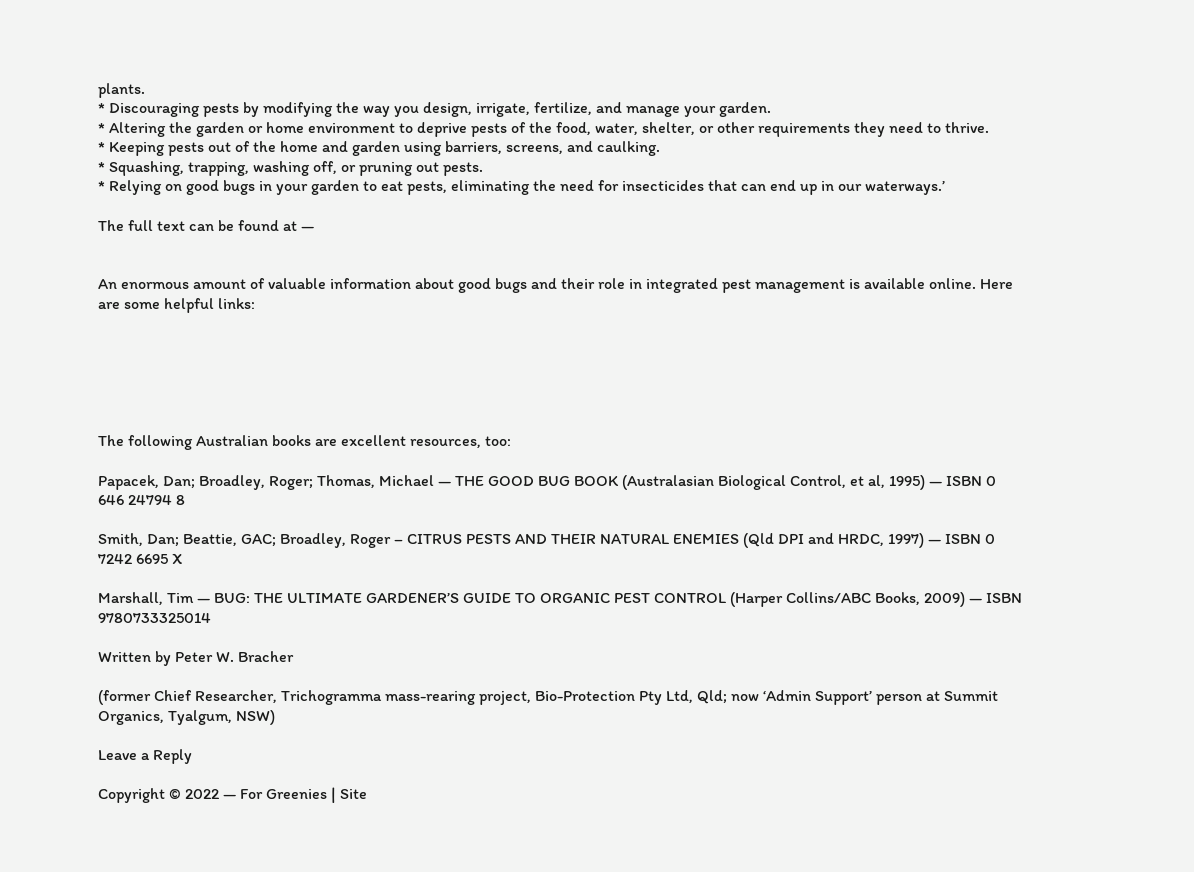plants.
* Discouraging pests by modifying the way you design, irrigate, fertilize, and manage your garden.
* Altering the garden or home environment to deprive pests of the food, water, shelter, or other requirements they need to thrive.
* Keeping pests out of the home and garden using barriers, screens, and caulking.
* Squashing, trapping, washing off, or pruning out pests.
* Relying on good bugs in your garden to eat pests, eliminating the need for insecticides that can end up in our waterways.’

The full text can be found at —


An enormous amount of valuable information about good bugs and their role in integrated pest management is available online. Here are some helpful links:






The following Australian books are excellent resources, too:

Papacek, Dan; Broadley, Roger; Thomas, Michael — THE GOOD BUG BOOK (Australasian Biological Control, et al, 1995) — ISBN 0 646 24794 8

Smith, Dan; Beattie, GAC; Broadley, Roger – CITRUS PESTS AND THEIR NATURAL ENEMIES (Qld DPI and HRDC, 1997) — ISBN 0 7242 6695 X

Marshall, Tim — BUG: THE ULTIMATE GARDENER’S GUIDE TO ORGANIC PEST CONTROL (Harper Collins/ABC Books, 2009) — ISBN 9780733325014

Written by Peter W. Bracher

(former Chief Researcher, Trichogramma mass-rearing project, Bio-Protection Pty Ltd, Qld; now ‘Admin Support’ person at Summit Organics, Tyalgum, NSW)

Leave a Reply

Copyright © 2022 — For Greenies | Site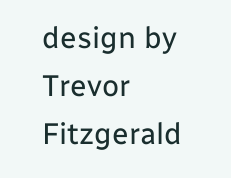design by Trevor Fitzgerald